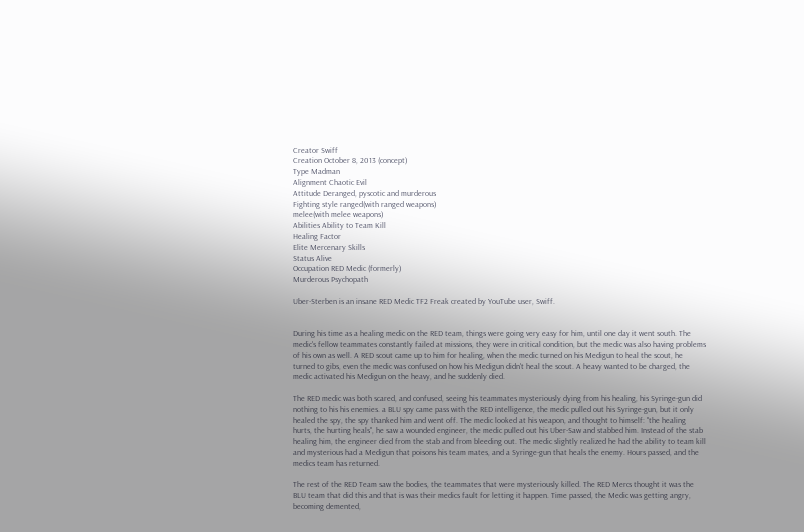Creator Swiff
Creation October 8, 2013 (concept)
Type Madman
Alignment Chaotic Evil
Attitude Deranged, pyscotic and murderous
Fighting style ranged(with ranged weapons)
melee(with melee weapons)
Abilities Ability to Team Kill
Healing Factor
Elite Mercenary Skills
Status Alive
Occupation RED Medic (formerly)
Murderous Psychopath

Uber-Sterben is an insane RED Medic TF2 Freak created by YouTube user, Swiff.


During his time as a healing medic on the RED team, things were going very easy for him, until one day it went south. The medic's fellow teammates constantly failed at missions, they were in critical condition, but the medic was also having problems of his own as well. A RED scout came up to him for healing, when the medic turned on his Medigun to heal the scout, he turned to gibs, even the medic was confused on how his Medigun didn't heal the scout. A heavy wanted to be charged, the medic activated his Medigun on the heavy, and he suddenly died.

The RED medic was both scared, and confused, seeing his teammates mysteriously dying from his healing, his Syringe-gun did nothing to his his enemies. a BLU spy came pass with the RED intelligence, the medic pulled out his Syringe-gun, but it only healed the spy, the spy thanked him and went off. The medic looked at his weapon, and thought to himself: "the healing hurts, the hurting heals", he saw a wounded engineer, the medic pulled out his Uber-Saw and stabbed him. Instead of the stab healing him, the engineer died from the stab and from bleeding out. The medic slightly realized he had the ability to team kill and mysterious had a Medigun that poisons his team mates, and a Syringe-gun that heals the enemy. Hours passed, and the medics team has returned.

The rest of the RED Team saw the bodies, the teammates that were mysteriously killed. The RED Mercs thought it was the BLU team that did this and that is was their medics fault for letting it happen. Time passed, the Medic was getting angry, becoming demented,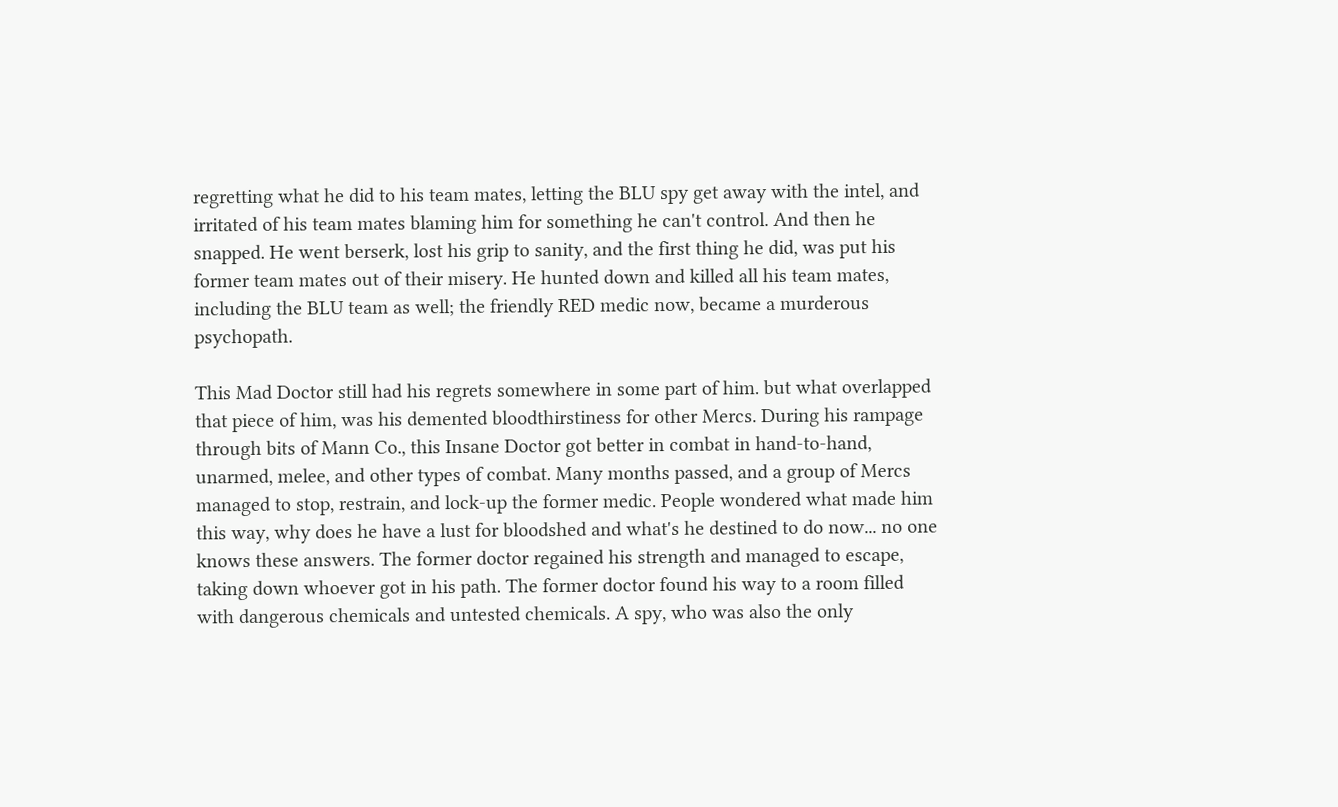regretting what he did to his team mates, letting the BLU spy get away with the intel, and irritated of his team mates blaming him for something he can't control. And then he snapped. He went berserk, lost his grip to sanity, and the first thing he did, was put his former team mates out of their misery. He hunted down and killed all his team mates, including the BLU team as well; the friendly RED medic now, became a murderous psychopath.

This Mad Doctor still had his regrets somewhere in some part of him. but what overlapped that piece of him, was his demented bloodthirstiness for other Mercs. During his rampage through bits of Mann Co., this Insane Doctor got better in combat in hand-to-hand, unarmed, melee, and other types of combat. Many months passed, and a group of Mercs managed to stop, restrain, and lock-up the former medic. People wondered what made him this way, why does he have a lust for bloodshed and what's he destined to do now... no one knows these answers. The former doctor regained his strength and managed to escape, taking down whoever got in his path. The former doctor found his way to a room filled with dangerous chemicals and untested chemicals. A spy, who was also the only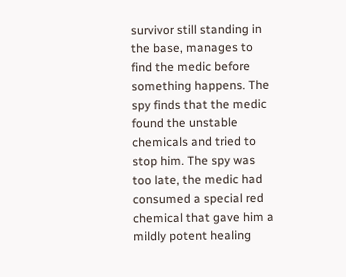survivor still standing in the base, manages to find the medic before something happens. The spy finds that the medic found the unstable chemicals and tried to stop him. The spy was too late, the medic had consumed a special red chemical that gave him a mildly potent healing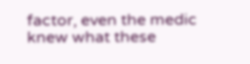factor, even the medic knew what these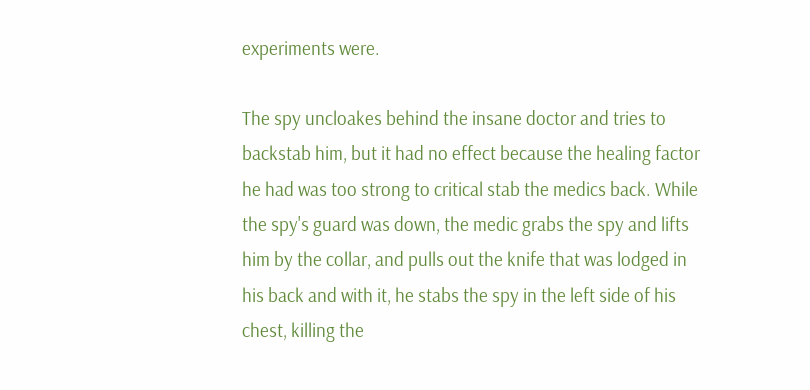experiments were.

The spy uncloakes behind the insane doctor and tries to backstab him, but it had no effect because the healing factor he had was too strong to critical stab the medics back. While the spy's guard was down, the medic grabs the spy and lifts him by the collar, and pulls out the knife that was lodged in his back and with it, he stabs the spy in the left side of his chest, killing the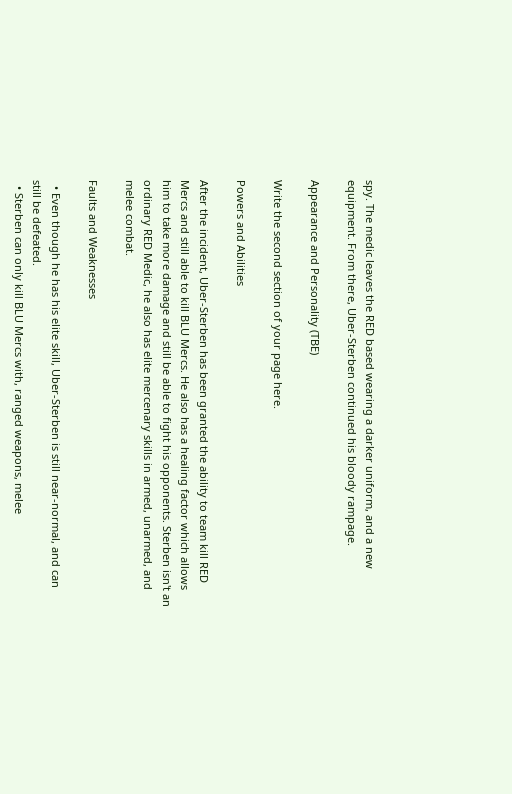spy. The medic leaves the RED based wearing a darker uniform, and a new equipment. From there, Uber-Sterben continued his bloody rampage.

Appearance and Personality (TBE)

Write the second section of your page here.

Powers and Abilities

After the incident, Uber-Sterben has been granted the ability to team kill RED Mercs and still able to kill BLU Mercs. He also has a healing factor which allows him to take more damage and still be able to fight his opponents. Sterben isn't an ordinary RED Medic, he also has elite mercenary skills in armed, unarmed, and melee combat.

Faults and Weaknesses

  • Even though he has his elite skill, Uber-Sterben is still near-normal, and can still be defeated.
  • Sterben can only kill BLU Mercs with, ranged weapons, melee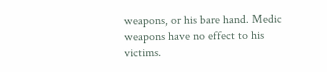weapons, or his bare hand. Medic weapons have no effect to his victims.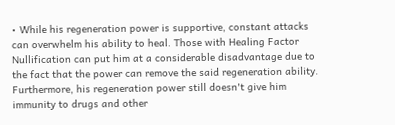• While his regeneration power is supportive, constant attacks can overwhelm his ability to heal. Those with Healing Factor Nullification can put him at a considerable disadvantage due to the fact that the power can remove the said regeneration ability. Furthermore, his regeneration power still doesn't give him immunity to drugs and other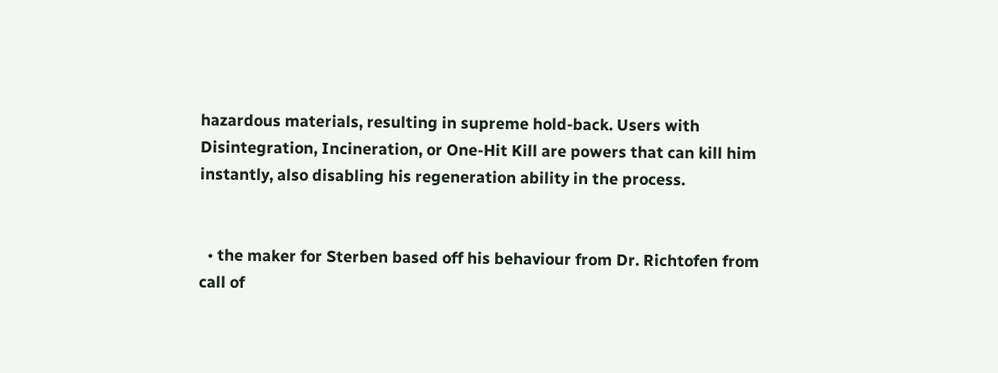hazardous materials, resulting in supreme hold-back. Users with Disintegration, Incineration, or One-Hit Kill are powers that can kill him instantly, also disabling his regeneration ability in the process.


  • the maker for Sterben based off his behaviour from Dr. Richtofen from call of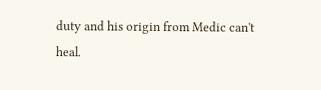duty and his origin from Medic can't heal.